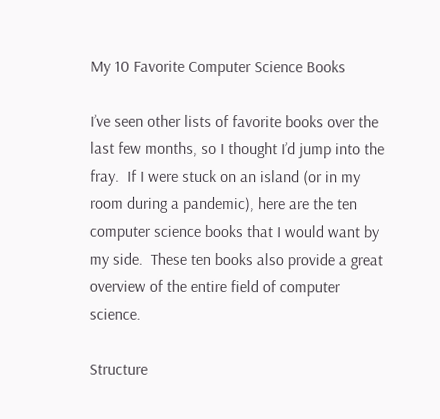My 10 Favorite Computer Science Books

I’ve seen other lists of favorite books over the last few months, so I thought I’d jump into the fray.  If I were stuck on an island (or in my room during a pandemic), here are the ten computer science books that I would want by my side.  These ten books also provide a great overview of the entire field of computer science.

Structure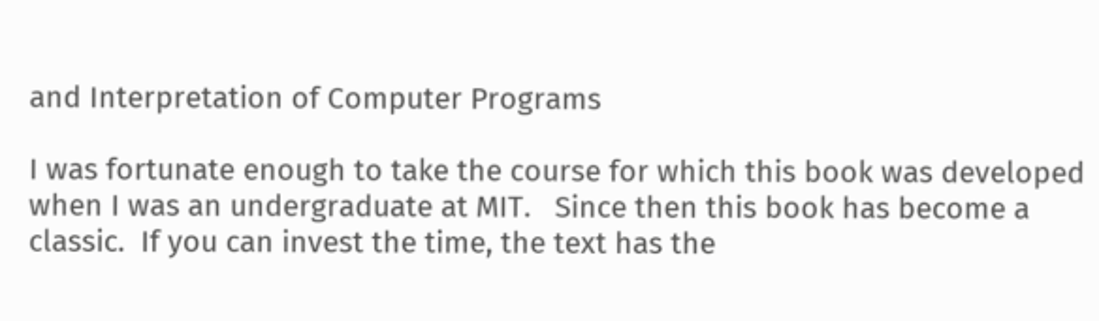and Interpretation of Computer Programs

I was fortunate enough to take the course for which this book was developed when I was an undergraduate at MIT.   Since then this book has become a classic.  If you can invest the time, the text has the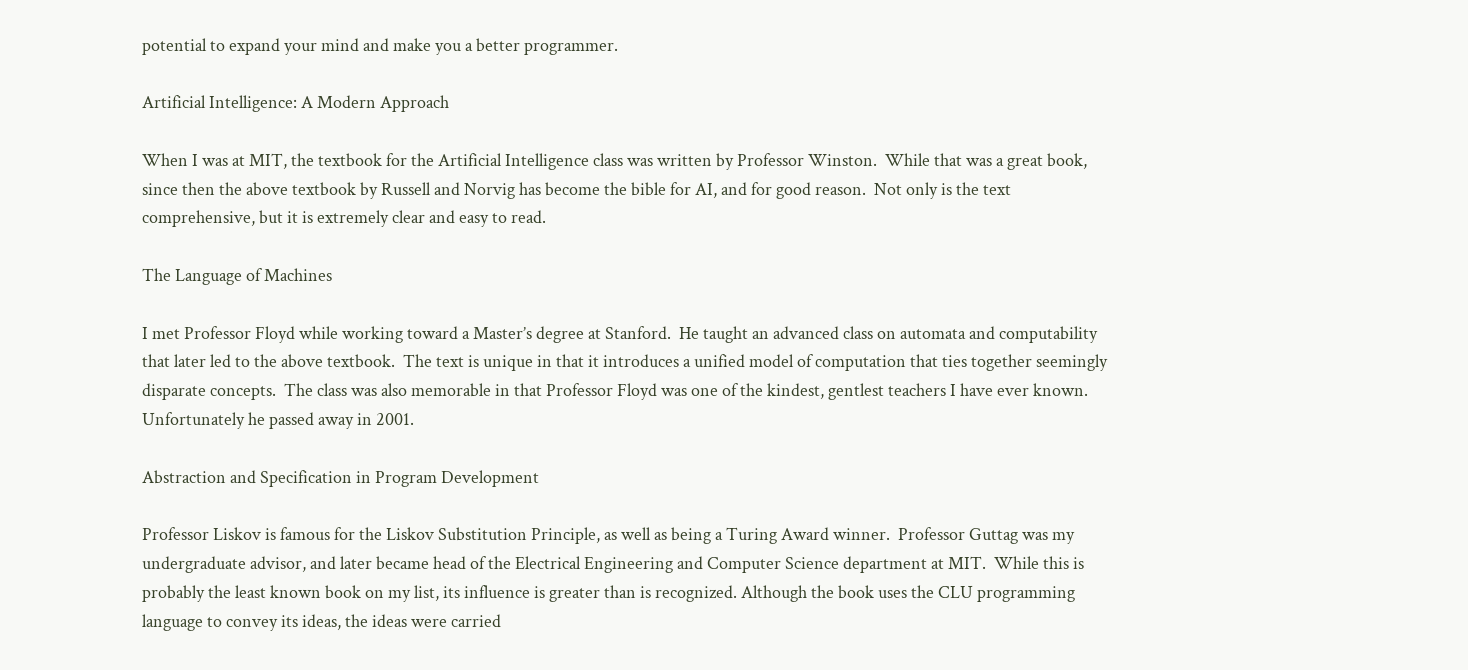potential to expand your mind and make you a better programmer.

Artificial Intelligence: A Modern Approach

When I was at MIT, the textbook for the Artificial Intelligence class was written by Professor Winston.  While that was a great book, since then the above textbook by Russell and Norvig has become the bible for AI, and for good reason.  Not only is the text comprehensive, but it is extremely clear and easy to read.

The Language of Machines

I met Professor Floyd while working toward a Master’s degree at Stanford.  He taught an advanced class on automata and computability that later led to the above textbook.  The text is unique in that it introduces a unified model of computation that ties together seemingly disparate concepts.  The class was also memorable in that Professor Floyd was one of the kindest, gentlest teachers I have ever known.  Unfortunately he passed away in 2001.

Abstraction and Specification in Program Development

Professor Liskov is famous for the Liskov Substitution Principle, as well as being a Turing Award winner.  Professor Guttag was my undergraduate advisor, and later became head of the Electrical Engineering and Computer Science department at MIT.  While this is probably the least known book on my list, its influence is greater than is recognized. Although the book uses the CLU programming language to convey its ideas, the ideas were carried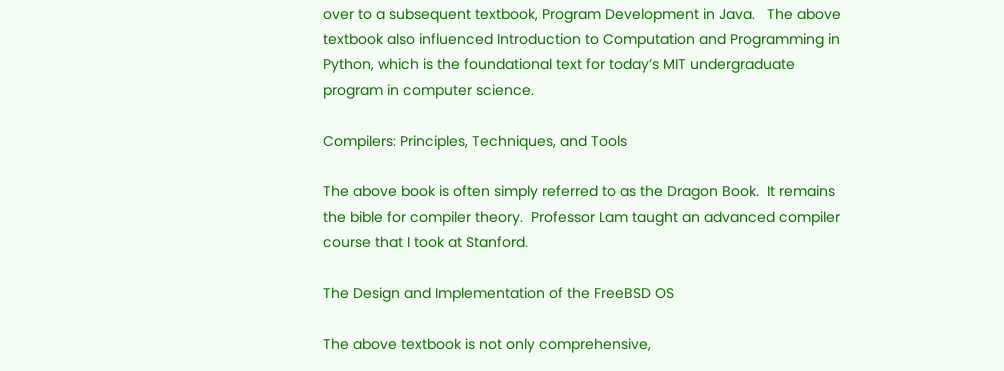over to a subsequent textbook, Program Development in Java.   The above textbook also influenced Introduction to Computation and Programming in Python, which is the foundational text for today’s MIT undergraduate program in computer science.

Compilers: Principles, Techniques, and Tools

The above book is often simply referred to as the Dragon Book.  It remains the bible for compiler theory.  Professor Lam taught an advanced compiler course that I took at Stanford.

The Design and Implementation of the FreeBSD OS

The above textbook is not only comprehensive,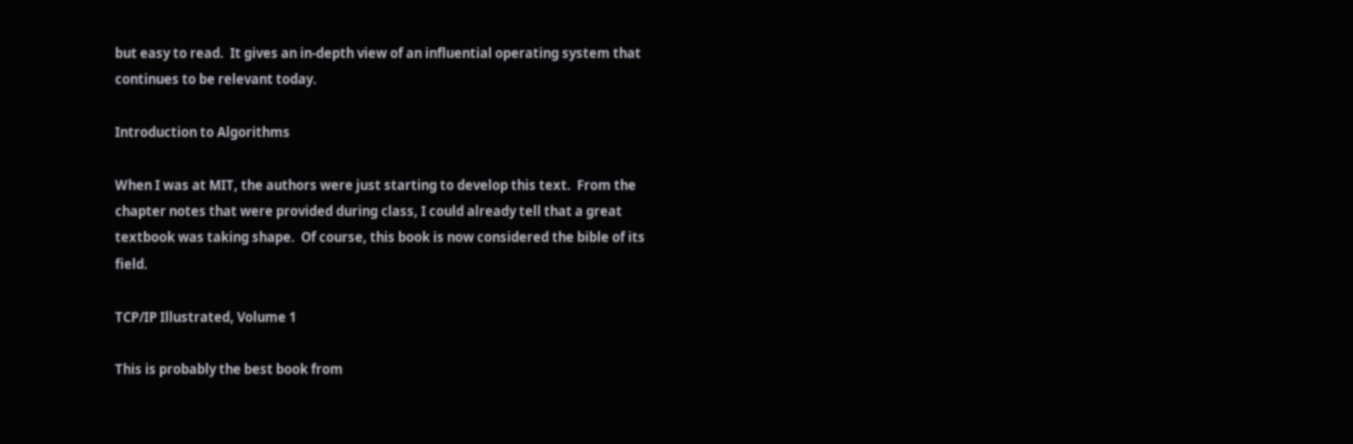but easy to read.  It gives an in-depth view of an influential operating system that continues to be relevant today.

Introduction to Algorithms

When I was at MIT, the authors were just starting to develop this text.  From the chapter notes that were provided during class, I could already tell that a great textbook was taking shape.  Of course, this book is now considered the bible of its field.

TCP/IP Illustrated, Volume 1

This is probably the best book from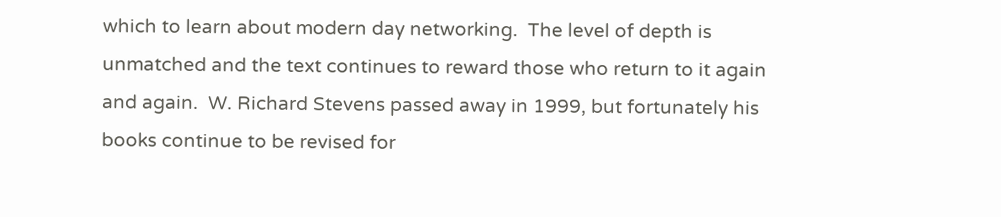which to learn about modern day networking.  The level of depth is unmatched and the text continues to reward those who return to it again and again.  W. Richard Stevens passed away in 1999, but fortunately his books continue to be revised for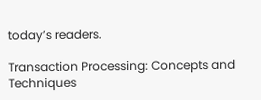today’s readers.

Transaction Processing: Concepts and Techniques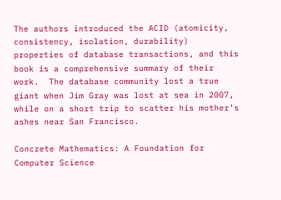The authors introduced the ACID (atomicity, consistency, isolation, durability) properties of database transactions, and this book is a comprehensive summary of their work.  The database community lost a true giant when Jim Gray was lost at sea in 2007, while on a short trip to scatter his mother’s ashes near San Francisco.

Concrete Mathematics: A Foundation for Computer Science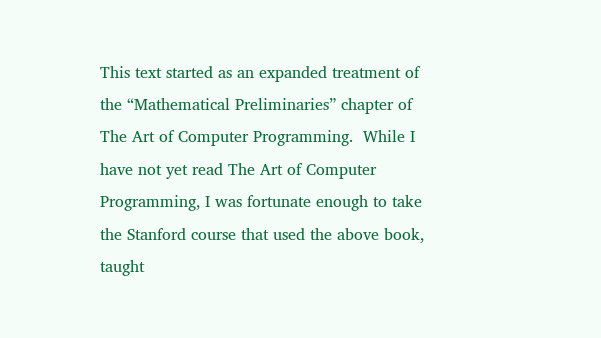This text started as an expanded treatment of the “Mathematical Preliminaries” chapter of The Art of Computer Programming.  While I have not yet read The Art of Computer Programming, I was fortunate enough to take the Stanford course that used the above book, taught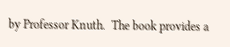by Professor Knuth.  The book provides a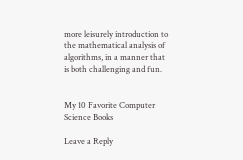more leisurely introduction to the mathematical analysis of algorithms, in a manner that is both challenging and fun.


My 10 Favorite Computer Science Books

Leave a Reply